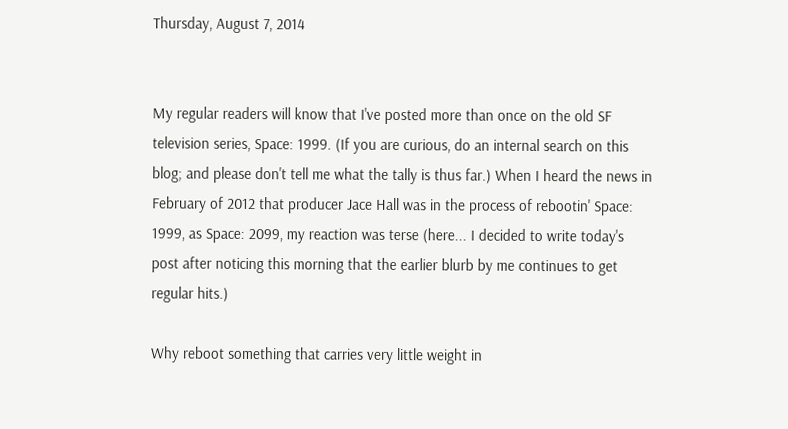Thursday, August 7, 2014


My regular readers will know that I've posted more than once on the old SF television series, Space: 1999. (If you are curious, do an internal search on this blog; and please don't tell me what the tally is thus far.) When I heard the news in February of 2012 that producer Jace Hall was in the process of rebootin' Space: 1999, as Space: 2099, my reaction was terse (here... I decided to write today's post after noticing this morning that the earlier blurb by me continues to get regular hits.)

Why reboot something that carries very little weight in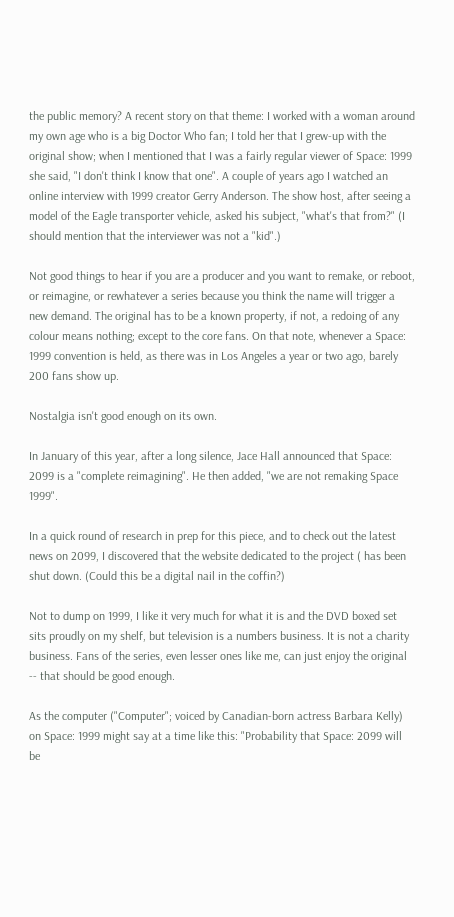the public memory? A recent story on that theme: I worked with a woman around my own age who is a big Doctor Who fan; I told her that I grew-up with the original show; when I mentioned that I was a fairly regular viewer of Space: 1999 she said, "I don't think I know that one". A couple of years ago I watched an online interview with 1999 creator Gerry Anderson. The show host, after seeing a model of the Eagle transporter vehicle, asked his subject, "what's that from?" (I should mention that the interviewer was not a "kid".)

Not good things to hear if you are a producer and you want to remake, or reboot, or reimagine, or rewhatever a series because you think the name will trigger a new demand. The original has to be a known property, if not, a redoing of any colour means nothing; except to the core fans. On that note, whenever a Space: 1999 convention is held, as there was in Los Angeles a year or two ago, barely 200 fans show up.

Nostalgia isn't good enough on its own.

In January of this year, after a long silence, Jace Hall announced that Space: 2099 is a "complete reimagining". He then added, "we are not remaking Space 1999".

In a quick round of research in prep for this piece, and to check out the latest news on 2099, I discovered that the website dedicated to the project ( has been shut down. (Could this be a digital nail in the coffin?)

Not to dump on 1999, I like it very much for what it is and the DVD boxed set sits proudly on my shelf, but television is a numbers business. It is not a charity business. Fans of the series, even lesser ones like me, can just enjoy the original -- that should be good enough.

As the computer ("Computer"; voiced by Canadian-born actress Barbara Kelly) on Space: 1999 might say at a time like this: "Probability that Space: 2099 will be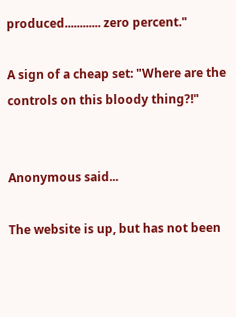produced............ zero percent."

A sign of a cheap set: "Where are the controls on this bloody thing?!"


Anonymous said...

The website is up, but has not been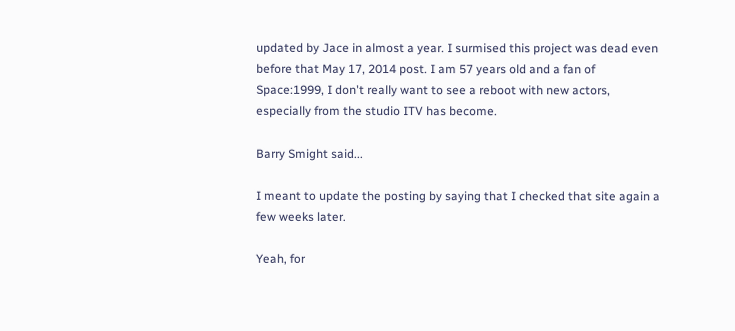updated by Jace in almost a year. I surmised this project was dead even before that May 17, 2014 post. I am 57 years old and a fan of Space:1999, I don't really want to see a reboot with new actors, especially from the studio ITV has become.

Barry Smight said...

I meant to update the posting by saying that I checked that site again a few weeks later.

Yeah, for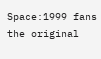Space:1999 fans the original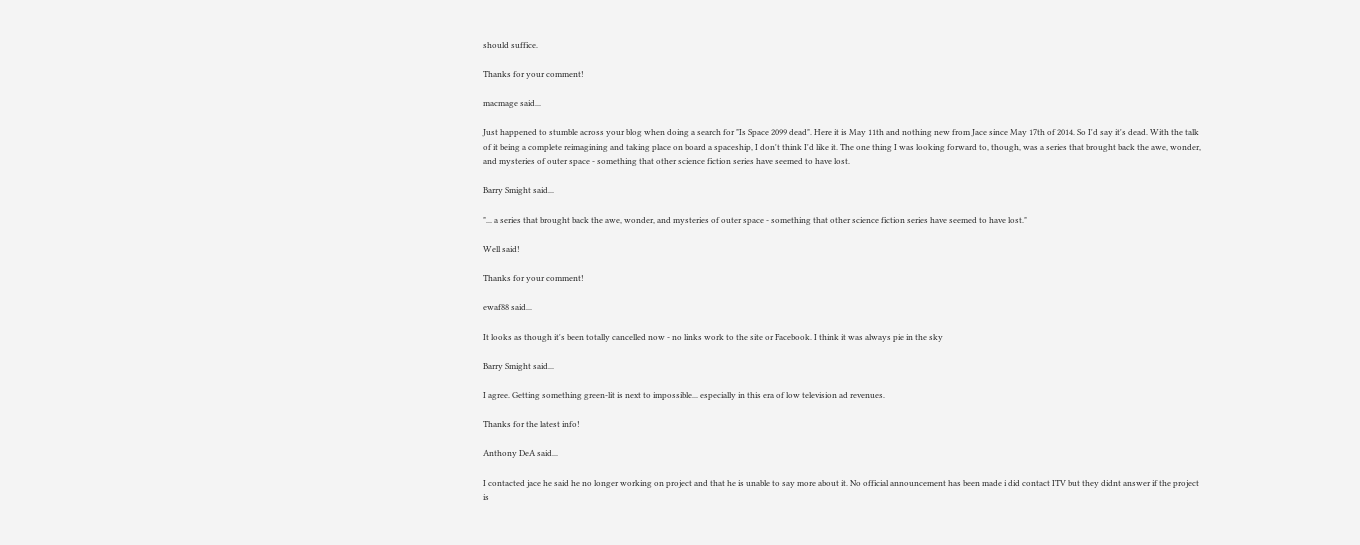should suffice.

Thanks for your comment!

macmage said...

Just happened to stumble across your blog when doing a search for "Is Space 2099 dead". Here it is May 11th and nothing new from Jace since May 17th of 2014. So I'd say it's dead. With the talk of it being a complete reimagining and taking place on board a spaceship, I don't think I'd like it. The one thing I was looking forward to, though, was a series that brought back the awe, wonder, and mysteries of outer space - something that other science fiction series have seemed to have lost.

Barry Smight said...

"... a series that brought back the awe, wonder, and mysteries of outer space - something that other science fiction series have seemed to have lost."

Well said!

Thanks for your comment!

ewaf88 said...

It looks as though it's been totally cancelled now - no links work to the site or Facebook. I think it was always pie in the sky

Barry Smight said...

I agree. Getting something green-lit is next to impossible... especially in this era of low television ad revenues.

Thanks for the latest info!

Anthony DeA said...

I contacted jace he said he no longer working on project and that he is unable to say more about it. No official announcement has been made i did contact ITV but they didnt answer if the project is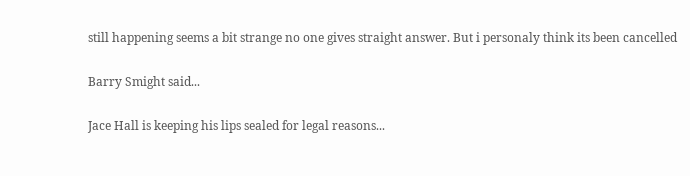still happening seems a bit strange no one gives straight answer. But i personaly think its been cancelled

Barry Smight said...

Jace Hall is keeping his lips sealed for legal reasons...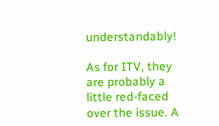understandably!

As for ITV, they are probably a little red-faced over the issue. A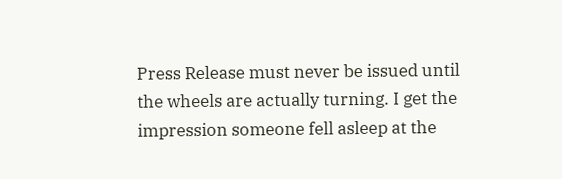Press Release must never be issued until the wheels are actually turning. I get the impression someone fell asleep at the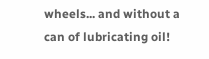wheels... and without a can of lubricating oil!